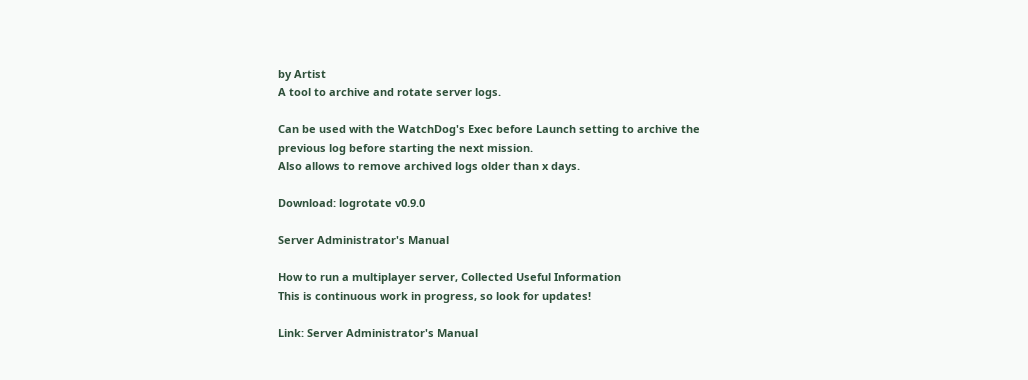by Artist
A tool to archive and rotate server logs.

Can be used with the WatchDog's Exec before Launch setting to archive the previous log before starting the next mission.
Also allows to remove archived logs older than x days.

Download: logrotate v0.9.0

Server Administrator's Manual

How to run a multiplayer server, Collected Useful Information
This is continuous work in progress, so look for updates!

Link: Server Administrator's Manual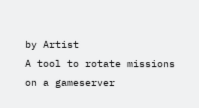by Artist
A tool to rotate missions on a gameserver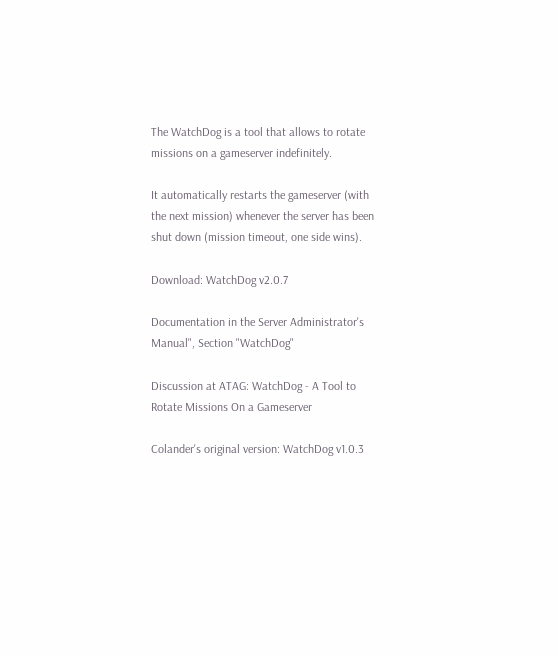The WatchDog is a tool that allows to rotate missions on a gameserver indefinitely.

It automatically restarts the gameserver (with the next mission) whenever the server has been shut down (mission timeout, one side wins).

Download: WatchDog v2.0.7

Documentation in the Server Administrator's Manual", Section "WatchDog"

Discussion at ATAG: WatchDog - A Tool to Rotate Missions On a Gameserver

Colander's original version: WatchDog v1.0.3